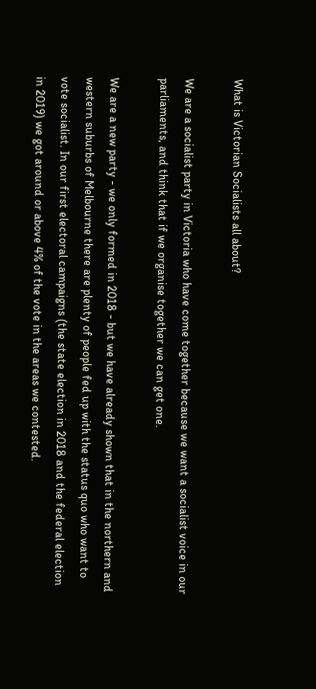What is Victorian Socialists all about?

We are a socialist party in Victoria who have come together because we want a socialist voice in our parliaments, and think that if we organise together we can get one.

We are a new party - we only formed in 2018 - but we have already shown that in the northern and western suburbs of Melbourne there are plenty of people fed up with the status quo who want to vote socialist. In our first electoral campaigns (the state election in 2018 and the federal election in 2019) we got around or above 4% of the vote in the areas we contested.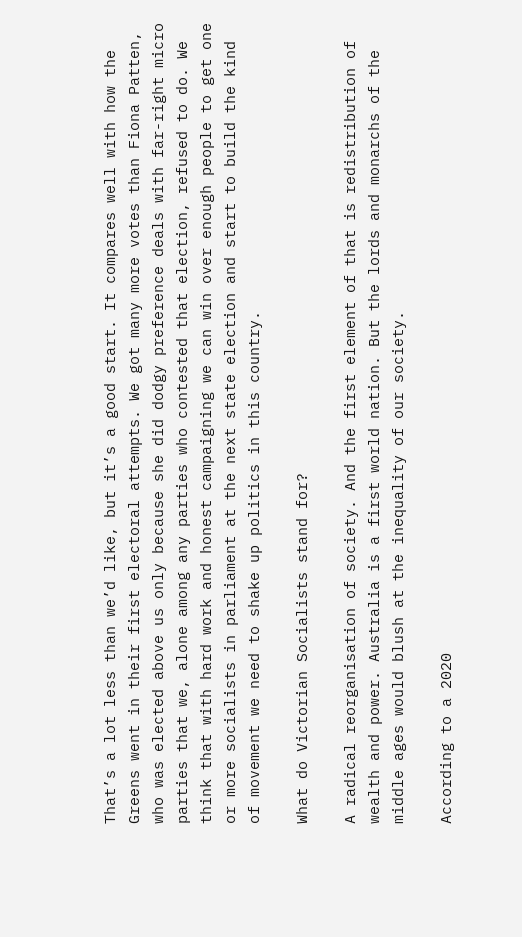That’s a lot less than we’d like, but it’s a good start. It compares well with how the Greens went in their first electoral attempts. We got many more votes than Fiona Patten, who was elected above us only because she did dodgy preference deals with far-right micro parties that we, alone among any parties who contested that election, refused to do. We think that with hard work and honest campaigning we can win over enough people to get one or more socialists in parliament at the next state election and start to build the kind of movement we need to shake up politics in this country.

What do Victorian Socialists stand for?

A radical reorganisation of society. And the first element of that is redistribution of wealth and power. Australia is a first world nation. But the lords and monarchs of the middle ages would blush at the inequality of our society.

According to a 2020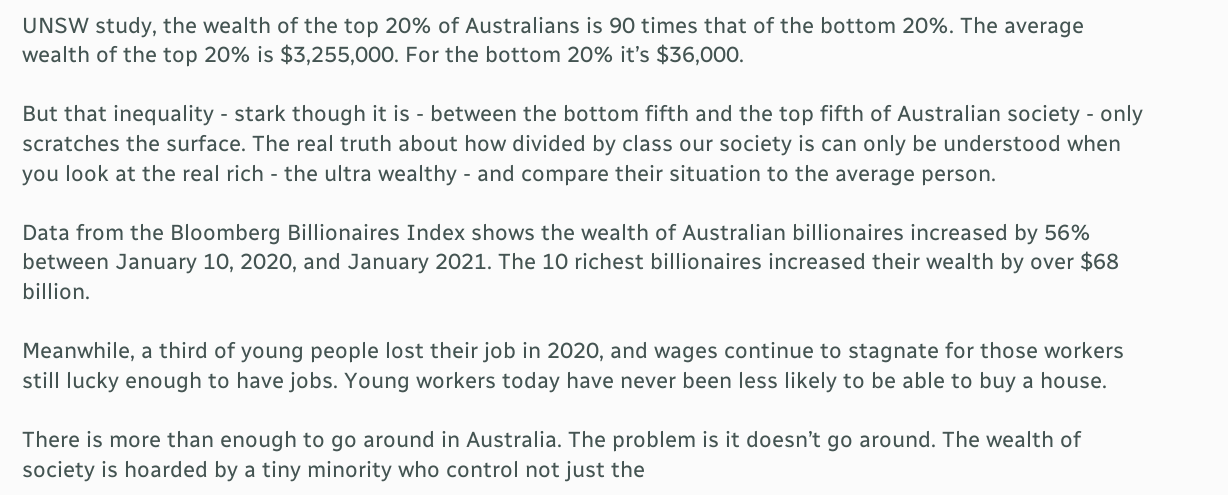UNSW study, the wealth of the top 20% of Australians is 90 times that of the bottom 20%. The average wealth of the top 20% is $3,255,000. For the bottom 20% it’s $36,000.

But that inequality - stark though it is - between the bottom fifth and the top fifth of Australian society - only scratches the surface. The real truth about how divided by class our society is can only be understood when you look at the real rich - the ultra wealthy - and compare their situation to the average person.

Data from the Bloomberg Billionaires Index shows the wealth of Australian billionaires increased by 56% between January 10, 2020, and January 2021. The 10 richest billionaires increased their wealth by over $68 billion.

Meanwhile, a third of young people lost their job in 2020, and wages continue to stagnate for those workers still lucky enough to have jobs. Young workers today have never been less likely to be able to buy a house.

There is more than enough to go around in Australia. The problem is it doesn’t go around. The wealth of society is hoarded by a tiny minority who control not just the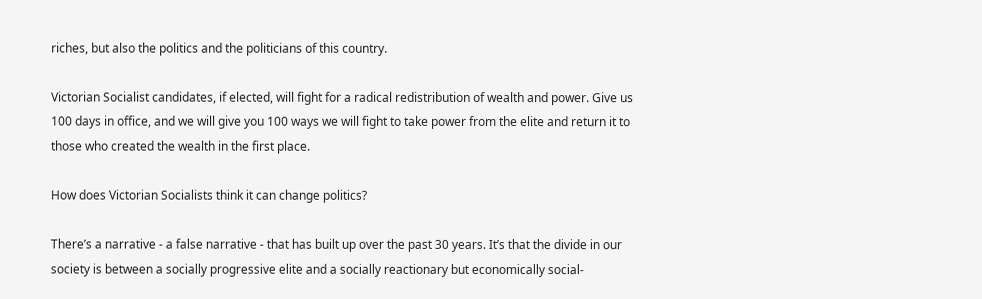riches, but also the politics and the politicians of this country.

Victorian Socialist candidates, if elected, will fight for a radical redistribution of wealth and power. Give us 100 days in office, and we will give you 100 ways we will fight to take power from the elite and return it to those who created the wealth in the first place.

How does Victorian Socialists think it can change politics?

There’s a narrative - a false narrative - that has built up over the past 30 years. It’s that the divide in our society is between a socially progressive elite and a socially reactionary but economically social-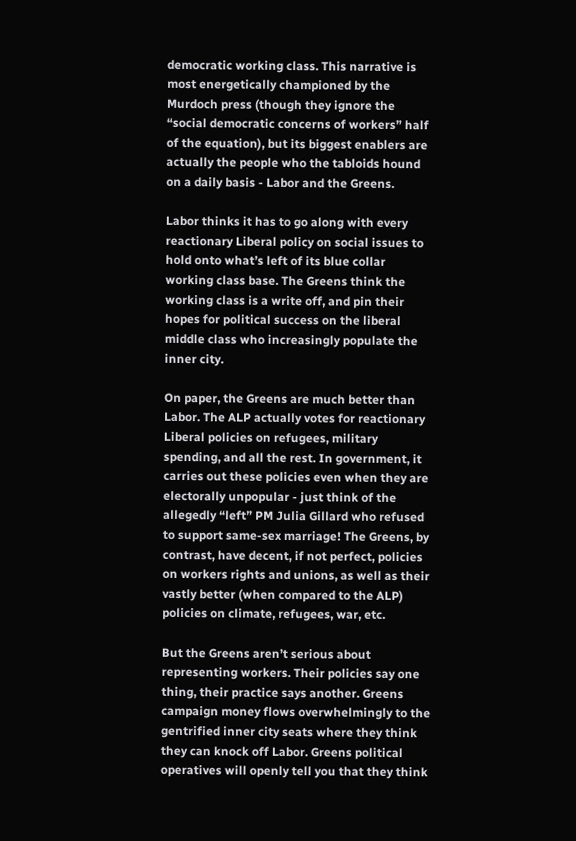democratic working class. This narrative is most energetically championed by the Murdoch press (though they ignore the “social democratic concerns of workers” half of the equation), but its biggest enablers are actually the people who the tabloids hound on a daily basis - Labor and the Greens.

Labor thinks it has to go along with every reactionary Liberal policy on social issues to hold onto what’s left of its blue collar working class base. The Greens think the working class is a write off, and pin their hopes for political success on the liberal middle class who increasingly populate the inner city.

On paper, the Greens are much better than Labor. The ALP actually votes for reactionary Liberal policies on refugees, military spending, and all the rest. In government, it carries out these policies even when they are electorally unpopular - just think of the allegedly “left” PM Julia Gillard who refused to support same-sex marriage! The Greens, by contrast, have decent, if not perfect, policies on workers rights and unions, as well as their vastly better (when compared to the ALP) policies on climate, refugees, war, etc.

But the Greens aren’t serious about representing workers. Their policies say one thing, their practice says another. Greens campaign money flows overwhelmingly to the gentrified inner city seats where they think they can knock off Labor. Greens political operatives will openly tell you that they think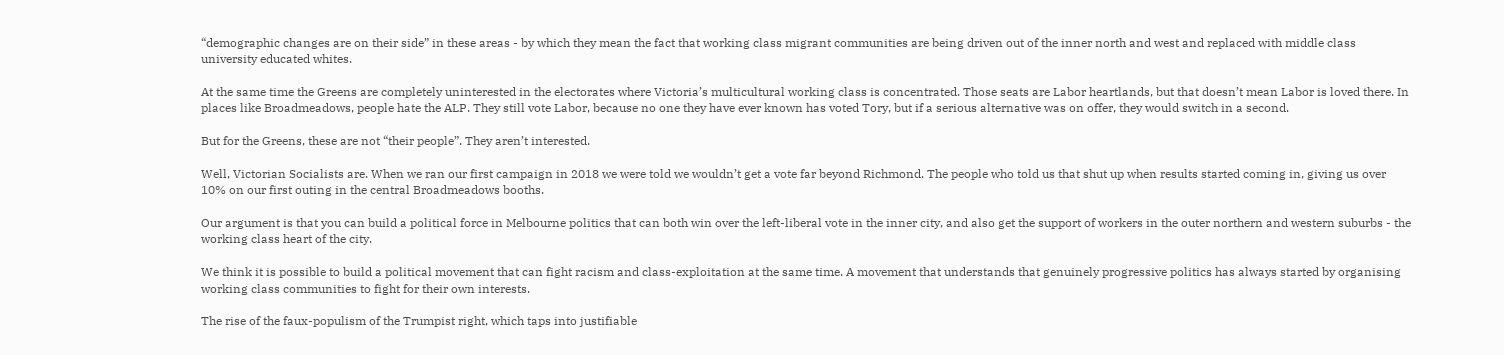“demographic changes are on their side” in these areas - by which they mean the fact that working class migrant communities are being driven out of the inner north and west and replaced with middle class university educated whites.

At the same time the Greens are completely uninterested in the electorates where Victoria’s multicultural working class is concentrated. Those seats are Labor heartlands, but that doesn’t mean Labor is loved there. In places like Broadmeadows, people hate the ALP. They still vote Labor, because no one they have ever known has voted Tory, but if a serious alternative was on offer, they would switch in a second.

But for the Greens, these are not “their people”. They aren’t interested.

Well, Victorian Socialists are. When we ran our first campaign in 2018 we were told we wouldn’t get a vote far beyond Richmond. The people who told us that shut up when results started coming in, giving us over 10% on our first outing in the central Broadmeadows booths.

Our argument is that you can build a political force in Melbourne politics that can both win over the left-liberal vote in the inner city, and also get the support of workers in the outer northern and western suburbs - the working class heart of the city.

We think it is possible to build a political movement that can fight racism and class-exploitation at the same time. A movement that understands that genuinely progressive politics has always started by organising working class communities to fight for their own interests.

The rise of the faux-populism of the Trumpist right, which taps into justifiable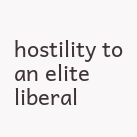hostility to an elite liberal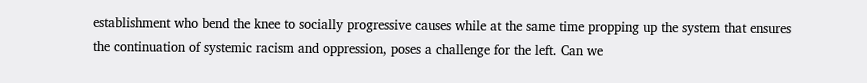establishment who bend the knee to socially progressive causes while at the same time propping up the system that ensures the continuation of systemic racism and oppression, poses a challenge for the left. Can we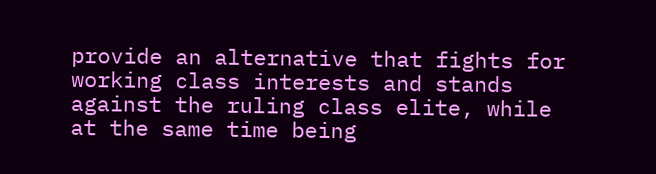provide an alternative that fights for working class interests and stands against the ruling class elite, while at the same time being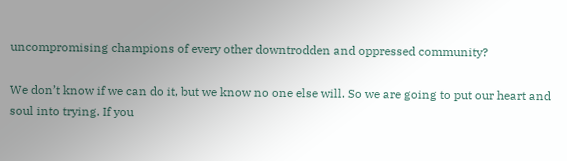uncompromising champions of every other downtrodden and oppressed community?

We don’t know if we can do it, but we know no one else will. So we are going to put our heart and soul into trying. If you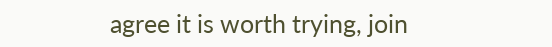agree it is worth trying, join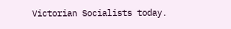Victorian Socialists today.